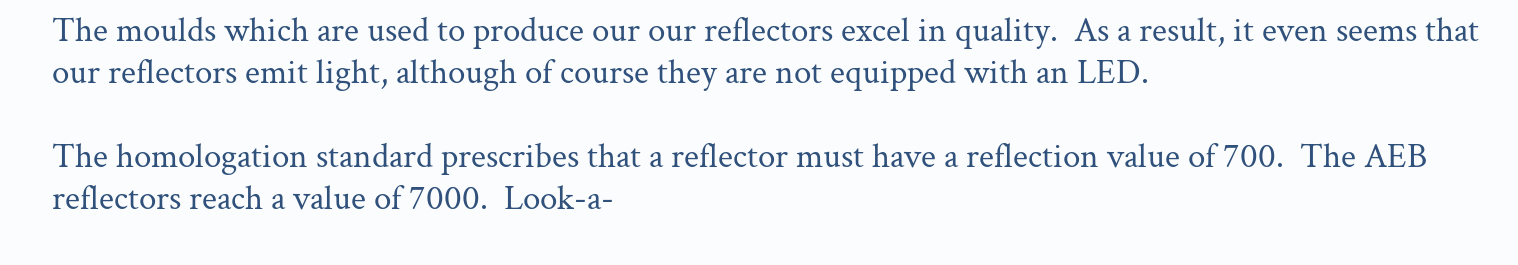The moulds which are used to produce our our reflectors excel in quality.  As a result, it even seems that our reflectors emit light, although of course they are not equipped with an LED.

The homologation standard prescribes that a reflector must have a reflection value of 700.  The AEB reflectors reach a value of 7000.  Look-a-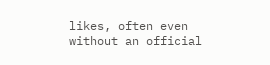likes, often even without an official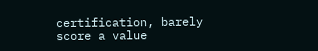certification, barely score a value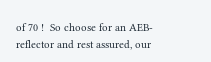of 70 !  So choose for an AEB-reflector and rest assured, our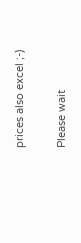prices also excel ;-)


Please wait